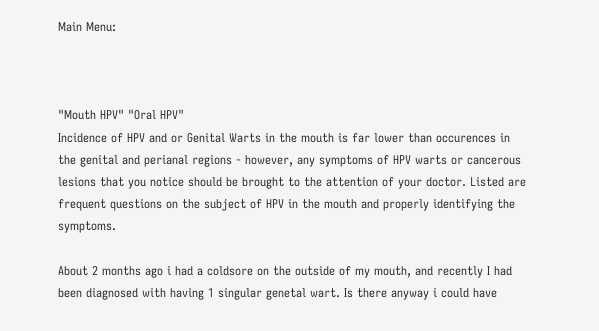Main Menu:



"Mouth HPV" "Oral HPV"
Incidence of HPV and or Genital Warts in the mouth is far lower than occurences in the genital and perianal regions - however, any symptoms of HPV warts or cancerous lesions that you notice should be brought to the attention of your doctor. Listed are frequent questions on the subject of HPV in the mouth and properly identifying the symptoms.

About 2 months ago i had a coldsore on the outside of my mouth, and recently I had been diagnosed with having 1 singular genetal wart. Is there anyway i could have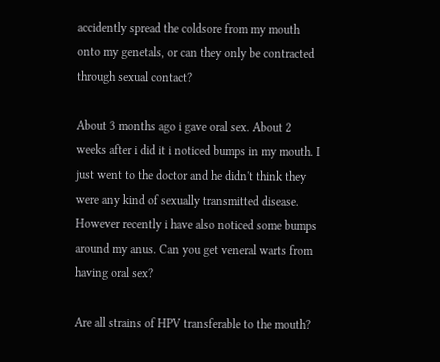accidently spread the coldsore from my mouth onto my genetals, or can they only be contracted through sexual contact?

About 3 months ago i gave oral sex. About 2 weeks after i did it i noticed bumps in my mouth. I just went to the doctor and he didn't think they were any kind of sexually transmitted disease. However recently i have also noticed some bumps around my anus. Can you get veneral warts from having oral sex?

Are all strains of HPV transferable to the mouth?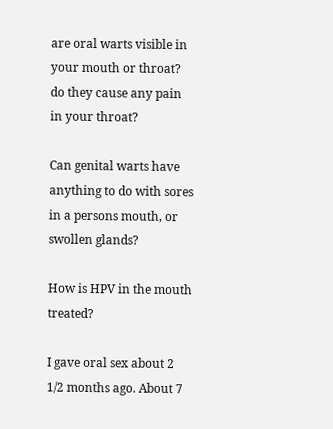are oral warts visible in your mouth or throat? do they cause any pain in your throat?

Can genital warts have anything to do with sores in a persons mouth, or swollen glands?

How is HPV in the mouth treated?

I gave oral sex about 2 1/2 months ago. About 7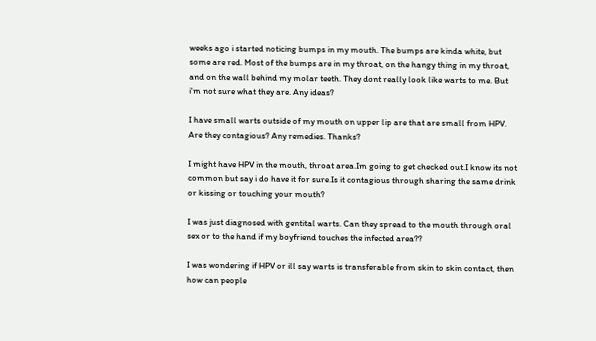weeks ago i started noticing bumps in my mouth. The bumps are kinda white, but some are red. Most of the bumps are in my throat, on the hangy thing in my throat, and on the wall behind my molar teeth. They dont really look like warts to me. But i'm not sure what they are. Any ideas?

I have small warts outside of my mouth on upper lip are that are small from HPV. Are they contagious? Any remedies. Thanks?

I might have HPV in the mouth, throat area.Im going to get checked out.I know its not common but say i do have it for sure.Is it contagious through sharing the same drink or kissing or touching your mouth?

I was just diagnosed with gentital warts. Can they spread to the mouth through oral sex or to the hand if my boyfriend touches the infected area??

I was wondering if HPV or ill say warts is transferable from skin to skin contact, then how can people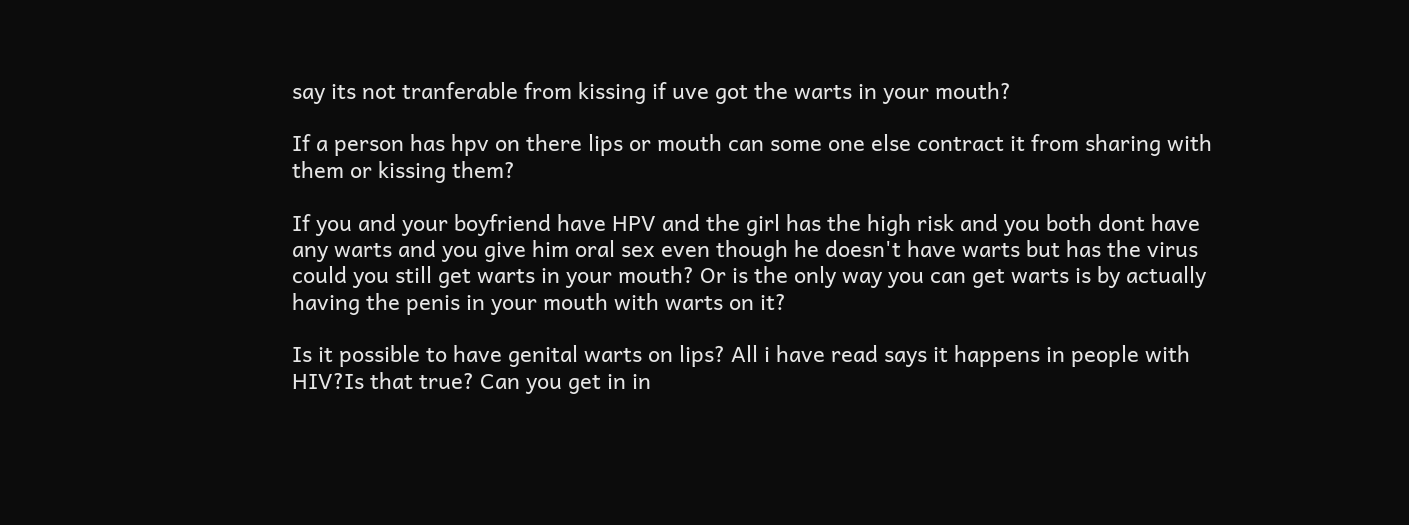say its not tranferable from kissing if uve got the warts in your mouth?

If a person has hpv on there lips or mouth can some one else contract it from sharing with them or kissing them?

If you and your boyfriend have HPV and the girl has the high risk and you both dont have any warts and you give him oral sex even though he doesn't have warts but has the virus could you still get warts in your mouth? Or is the only way you can get warts is by actually having the penis in your mouth with warts on it?

Is it possible to have genital warts on lips? All i have read says it happens in people with HIV?Is that true? Can you get in in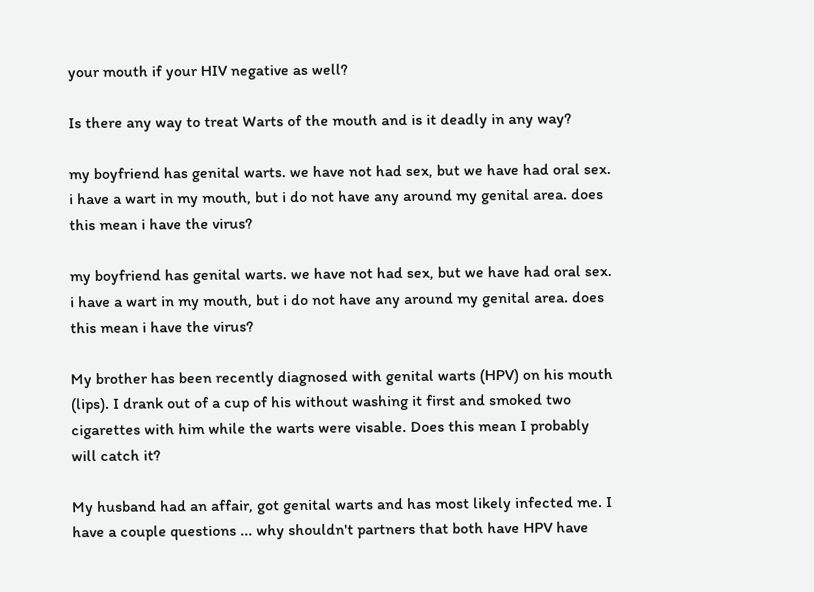your mouth if your HIV negative as well?

Is there any way to treat Warts of the mouth and is it deadly in any way?

my boyfriend has genital warts. we have not had sex, but we have had oral sex. i have a wart in my mouth, but i do not have any around my genital area. does this mean i have the virus?

my boyfriend has genital warts. we have not had sex, but we have had oral sex. i have a wart in my mouth, but i do not have any around my genital area. does this mean i have the virus?

My brother has been recently diagnosed with genital warts (HPV) on his mouth (lips). I drank out of a cup of his without washing it first and smoked two cigarettes with him while the warts were visable. Does this mean I probably will catch it?

My husband had an affair, got genital warts and has most likely infected me. I have a couple questions ... why shouldn't partners that both have HPV have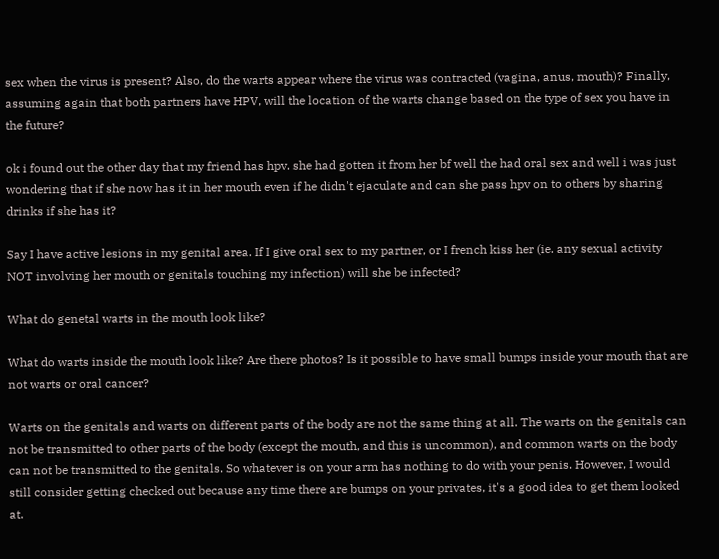sex when the virus is present? Also, do the warts appear where the virus was contracted (vagina, anus, mouth)? Finally, assuming again that both partners have HPV, will the location of the warts change based on the type of sex you have in the future?

ok i found out the other day that my friend has hpv. she had gotten it from her bf well the had oral sex and well i was just wondering that if she now has it in her mouth even if he didn't ejaculate and can she pass hpv on to others by sharing drinks if she has it?

Say I have active lesions in my genital area. If I give oral sex to my partner, or I french kiss her (ie. any sexual activity NOT involving her mouth or genitals touching my infection) will she be infected?

What do genetal warts in the mouth look like?

What do warts inside the mouth look like? Are there photos? Is it possible to have small bumps inside your mouth that are not warts or oral cancer?

Warts on the genitals and warts on different parts of the body are not the same thing at all. The warts on the genitals can not be transmitted to other parts of the body (except the mouth, and this is uncommon), and common warts on the body can not be transmitted to the genitals. So whatever is on your arm has nothing to do with your penis. However, I would still consider getting checked out because any time there are bumps on your privates, it's a good idea to get them looked at.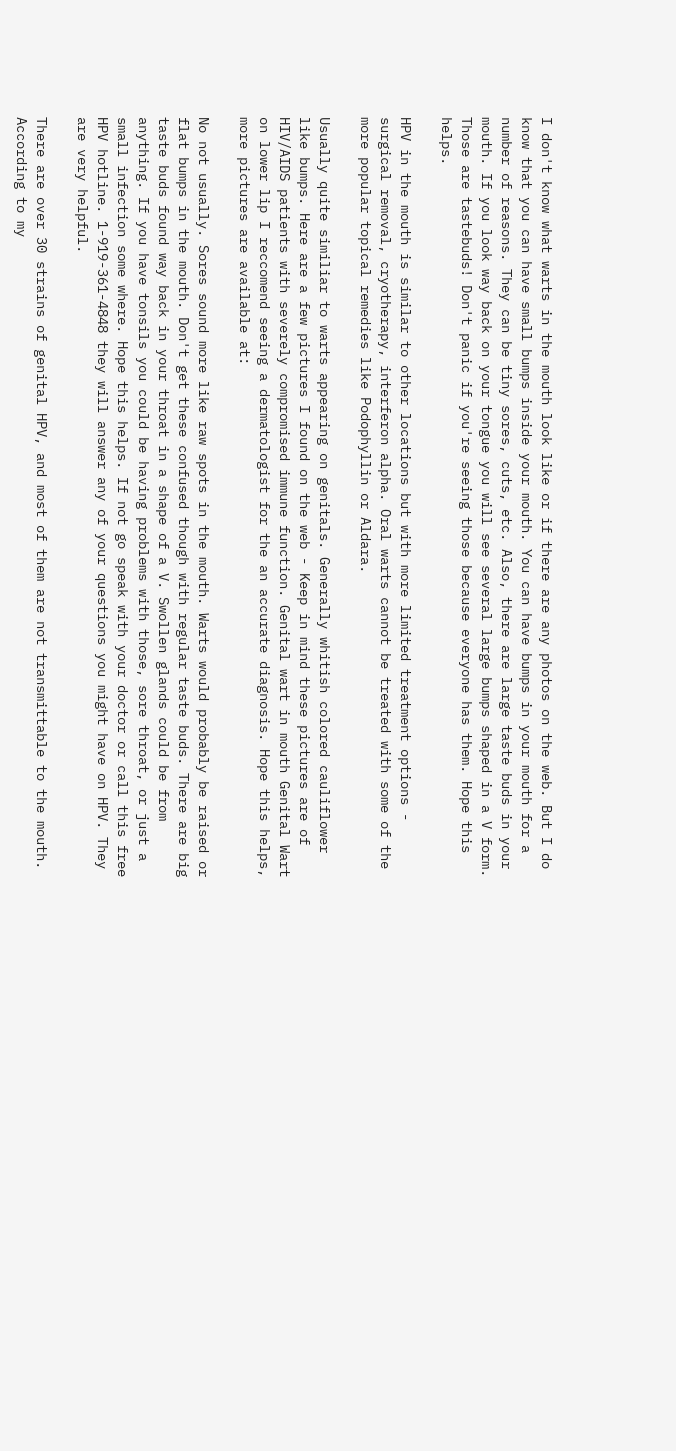I don't know what warts in the mouth look like or if there are any photos on the web. But I do know that you can have small bumps inside your mouth. You can have bumps in your mouth for a number of reasons. They can be tiny sores, cuts, etc. Also, there are large taste buds in your mouth. If you look way back on your tongue you will see several large bumps shaped in a V form. Those are tastebuds! Don't panic if you're seeing those because everyone has them. Hope this helps.

HPV in the mouth is similar to other locations but with more limited treatment options - surgical removal, cryotherapy, interferon alpha. Oral warts cannot be treated with some of the more popular topical remedies like Podophyllin or Aldara.

Usually quite similiar to warts appearing on genitals. Generally whitish colored cauliflower like bumps. Here are a few pictures I found on the web - Keep in mind these pictures are of HIV/AIDS patients with severely compromised immune function. Genital wart in mouth Genital Wart on lower lip I reccomend seeing a dermatologist for the an accurate diagnosis. Hope this helps, more pictures are available at:

No not usually. Sores sound more like raw spots in the mouth. Warts would probably be raised or flat bumps in the mouth. Don't get these confused though with regular taste buds. There are big taste buds found way back in your throat in a shape of a V. Swollen glands could be from anything. If you have tonsils you could be having problems with those, sore throat, or just a small infection some where. Hope this helps. If not go speak with your doctor or call this free HPV hotline. 1-919-361-4848 they will answer any of your questions you might have on HPV. They are very helpful.

There are over 30 strains of genital HPV, and most of them are not transmittable to the mouth. According to my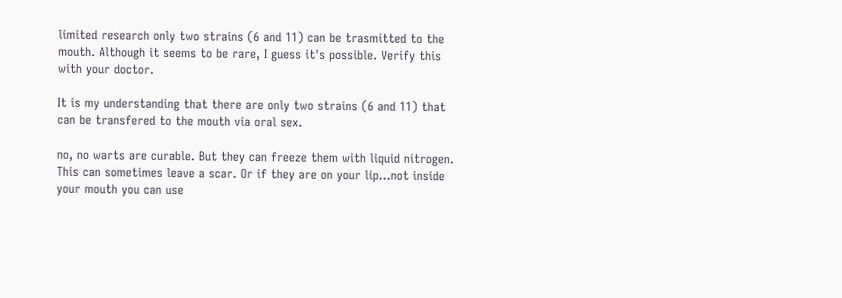limited research only two strains (6 and 11) can be trasmitted to the mouth. Although it seems to be rare, I guess it's possible. Verify this with your doctor.

It is my understanding that there are only two strains (6 and 11) that can be transfered to the mouth via oral sex.

no, no warts are curable. But they can freeze them with liquid nitrogen. This can sometimes leave a scar. Or if they are on your lip...not inside your mouth you can use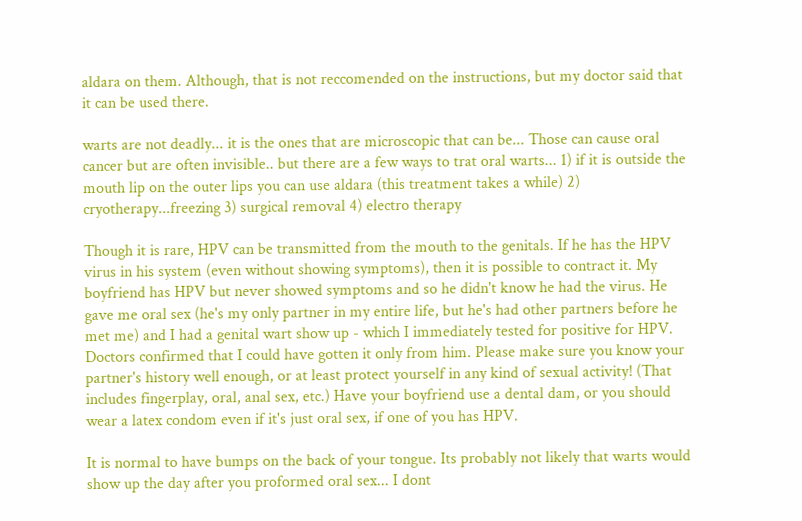aldara on them. Although, that is not reccomended on the instructions, but my doctor said that it can be used there.

warts are not deadly... it is the ones that are microscopic that can be... Those can cause oral cancer but are often invisible.. but there are a few ways to trat oral warts... 1) if it is outside the mouth lip on the outer lips you can use aldara (this treatment takes a while) 2) cryotherapy...freezing 3) surgical removal 4) electro therapy

Though it is rare, HPV can be transmitted from the mouth to the genitals. If he has the HPV virus in his system (even without showing symptoms), then it is possible to contract it. My boyfriend has HPV but never showed symptoms and so he didn't know he had the virus. He gave me oral sex (he's my only partner in my entire life, but he's had other partners before he met me) and I had a genital wart show up - which I immediately tested for positive for HPV. Doctors confirmed that I could have gotten it only from him. Please make sure you know your partner's history well enough, or at least protect yourself in any kind of sexual activity! (That includes fingerplay, oral, anal sex, etc.) Have your boyfriend use a dental dam, or you should wear a latex condom even if it's just oral sex, if one of you has HPV.

It is normal to have bumps on the back of your tongue. Its probably not likely that warts would show up the day after you proformed oral sex... I dont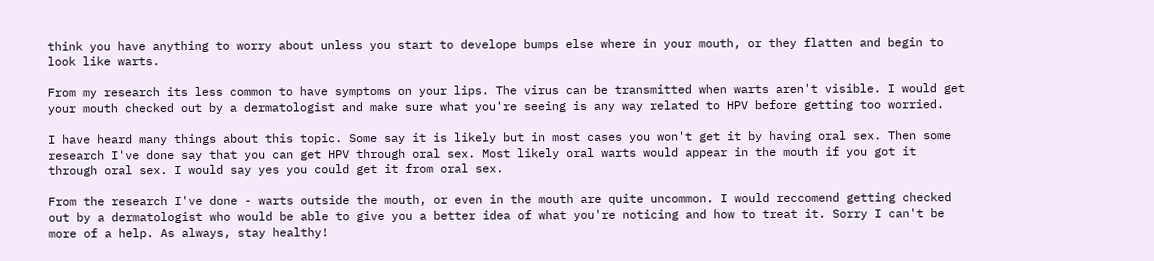think you have anything to worry about unless you start to develope bumps else where in your mouth, or they flatten and begin to look like warts.

From my research its less common to have symptoms on your lips. The virus can be transmitted when warts aren't visible. I would get your mouth checked out by a dermatologist and make sure what you're seeing is any way related to HPV before getting too worried.

I have heard many things about this topic. Some say it is likely but in most cases you won't get it by having oral sex. Then some research I've done say that you can get HPV through oral sex. Most likely oral warts would appear in the mouth if you got it through oral sex. I would say yes you could get it from oral sex.

From the research I've done - warts outside the mouth, or even in the mouth are quite uncommon. I would reccomend getting checked out by a dermatologist who would be able to give you a better idea of what you're noticing and how to treat it. Sorry I can't be more of a help. As always, stay healthy!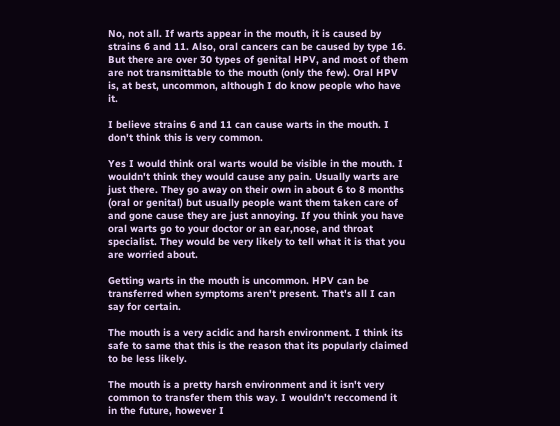No, not all. If warts appear in the mouth, it is caused by strains 6 and 11. Also, oral cancers can be caused by type 16. But there are over 30 types of genital HPV, and most of them are not transmittable to the mouth (only the few). Oral HPV is, at best, uncommon, although I do know people who have it.

I believe strains 6 and 11 can cause warts in the mouth. I don't think this is very common.

Yes I would think oral warts would be visible in the mouth. I wouldn't think they would cause any pain. Usually warts are just there. They go away on their own in about 6 to 8 months (oral or genital) but usually people want them taken care of and gone cause they are just annoying. If you think you have oral warts go to your doctor or an ear,nose, and throat specialist. They would be very likely to tell what it is that you are worried about.

Getting warts in the mouth is uncommon. HPV can be transferred when symptoms aren't present. That's all I can say for certain.

The mouth is a very acidic and harsh environment. I think its safe to same that this is the reason that its popularly claimed to be less likely.

The mouth is a pretty harsh environment and it isn't very common to transfer them this way. I wouldn't reccomend it in the future, however I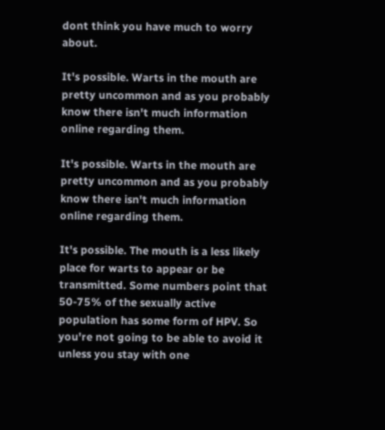dont think you have much to worry about.

It's possible. Warts in the mouth are pretty uncommon and as you probably know there isn't much information online regarding them.

It's possible. Warts in the mouth are pretty uncommon and as you probably know there isn't much information online regarding them.

It's possible. The mouth is a less likely place for warts to appear or be transmitted. Some numbers point that 50-75% of the sexually active population has some form of HPV. So you're not going to be able to avoid it unless you stay with one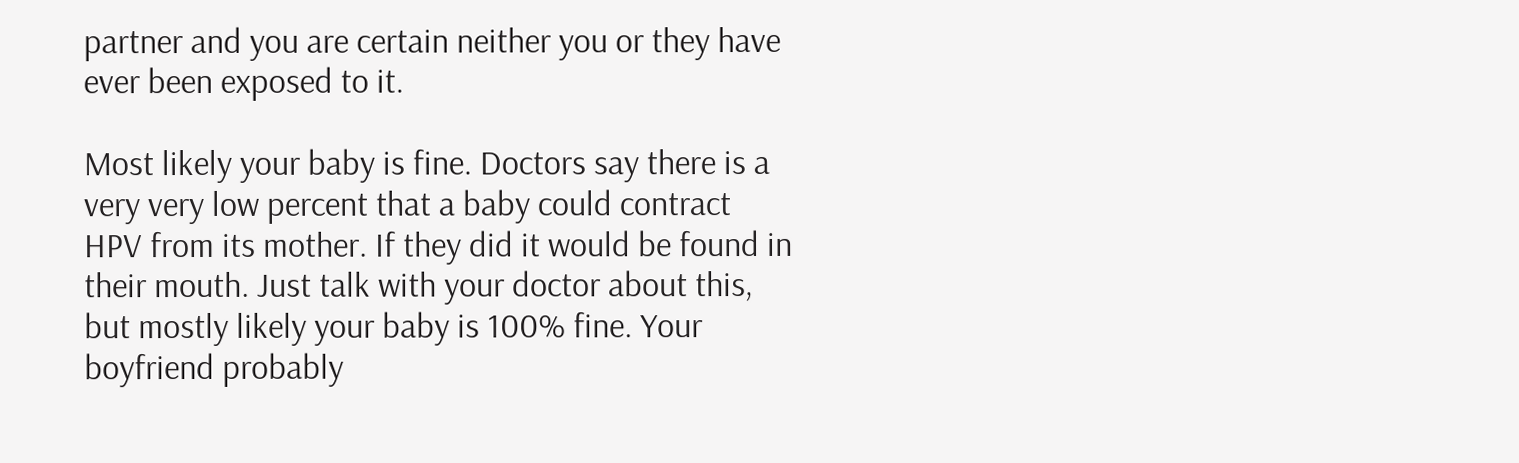partner and you are certain neither you or they have ever been exposed to it.

Most likely your baby is fine. Doctors say there is a very very low percent that a baby could contract HPV from its mother. If they did it would be found in their mouth. Just talk with your doctor about this, but mostly likely your baby is 100% fine. Your boyfriend probably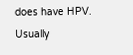does have HPV. Usually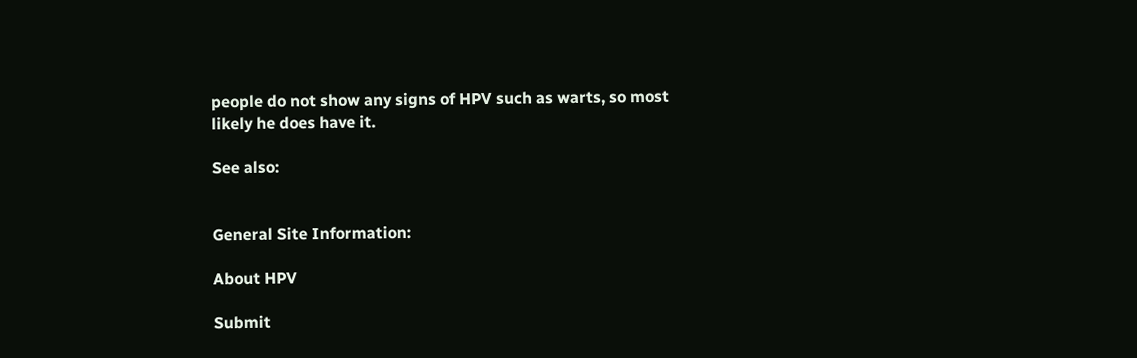people do not show any signs of HPV such as warts, so most likely he does have it.

See also:


General Site Information:

About HPV

Submit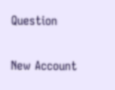Question

New Account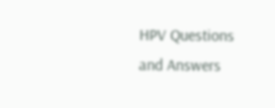HPV Questions and Answers